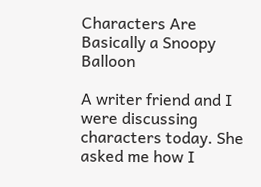Characters Are Basically a Snoopy Balloon

A writer friend and I were discussing characters today. She asked me how I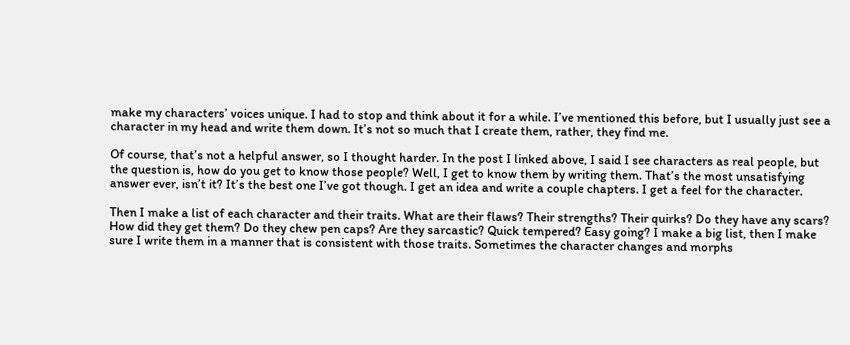make my characters’ voices unique. I had to stop and think about it for a while. I’ve mentioned this before, but I usually just see a character in my head and write them down. It’s not so much that I create them, rather, they find me.

Of course, that’s not a helpful answer, so I thought harder. In the post I linked above, I said I see characters as real people, but the question is, how do you get to know those people? Well, I get to know them by writing them. That’s the most unsatisfying answer ever, isn’t it? It’s the best one I’ve got though. I get an idea and write a couple chapters. I get a feel for the character.

Then I make a list of each character and their traits. What are their flaws? Their strengths? Their quirks? Do they have any scars? How did they get them? Do they chew pen caps? Are they sarcastic? Quick tempered? Easy going? I make a big list, then I make sure I write them in a manner that is consistent with those traits. Sometimes the character changes and morphs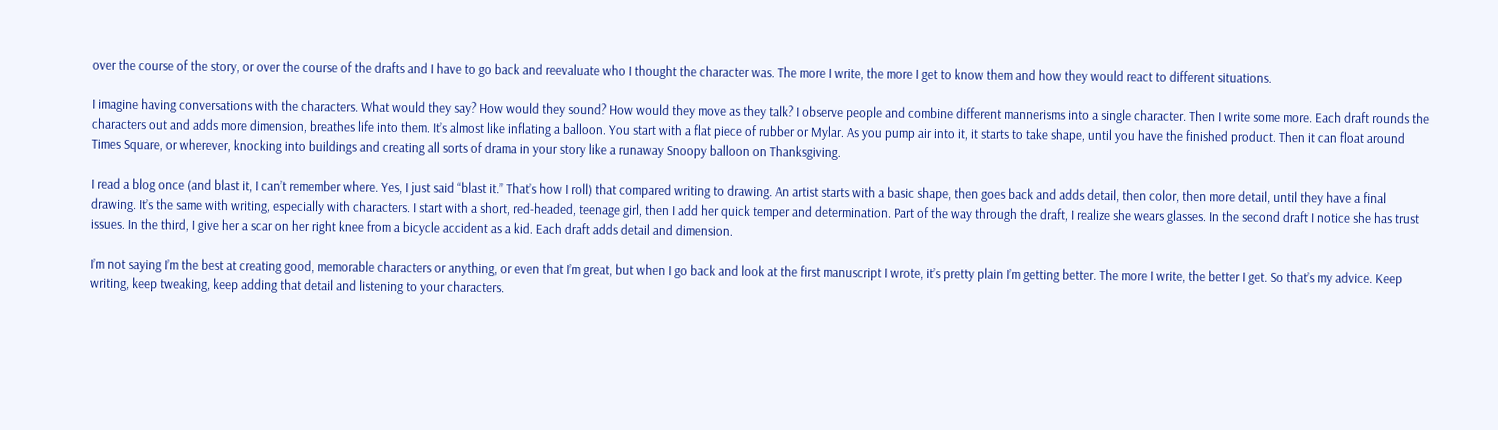over the course of the story, or over the course of the drafts and I have to go back and reevaluate who I thought the character was. The more I write, the more I get to know them and how they would react to different situations.

I imagine having conversations with the characters. What would they say? How would they sound? How would they move as they talk? I observe people and combine different mannerisms into a single character. Then I write some more. Each draft rounds the characters out and adds more dimension, breathes life into them. It’s almost like inflating a balloon. You start with a flat piece of rubber or Mylar. As you pump air into it, it starts to take shape, until you have the finished product. Then it can float around Times Square, or wherever, knocking into buildings and creating all sorts of drama in your story like a runaway Snoopy balloon on Thanksgiving.

I read a blog once (and blast it, I can’t remember where. Yes, I just said “blast it.” That’s how I roll) that compared writing to drawing. An artist starts with a basic shape, then goes back and adds detail, then color, then more detail, until they have a final drawing. It’s the same with writing, especially with characters. I start with a short, red-headed, teenage girl, then I add her quick temper and determination. Part of the way through the draft, I realize she wears glasses. In the second draft I notice she has trust issues. In the third, I give her a scar on her right knee from a bicycle accident as a kid. Each draft adds detail and dimension.

I’m not saying I’m the best at creating good, memorable characters or anything, or even that I’m great, but when I go back and look at the first manuscript I wrote, it’s pretty plain I’m getting better. The more I write, the better I get. So that’s my advice. Keep writing, keep tweaking, keep adding that detail and listening to your characters.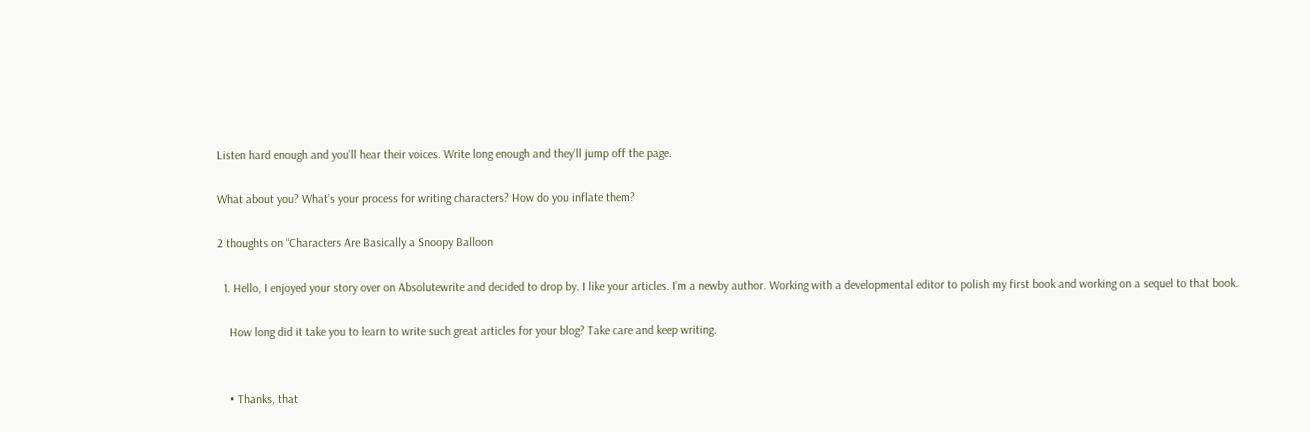Listen hard enough and you’ll hear their voices. Write long enough and they’ll jump off the page.

What about you? What’s your process for writing characters? How do you inflate them?

2 thoughts on “Characters Are Basically a Snoopy Balloon

  1. Hello, I enjoyed your story over on Absolutewrite and decided to drop by. I like your articles. I’m a newby author. Working with a developmental editor to polish my first book and working on a sequel to that book.

    How long did it take you to learn to write such great articles for your blog? Take care and keep writing.


    • Thanks, that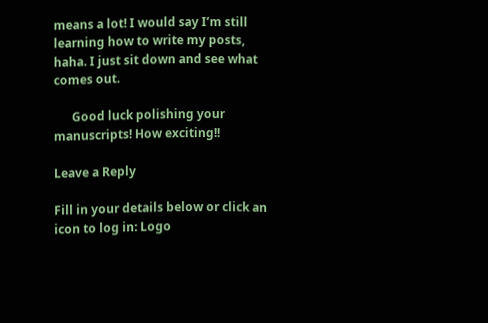means a lot! I would say I’m still learning how to write my posts, haha. I just sit down and see what comes out.

      Good luck polishing your manuscripts! How exciting!!

Leave a Reply

Fill in your details below or click an icon to log in: Logo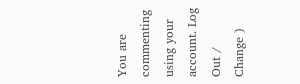You are commenting using your account. Log Out /  Change )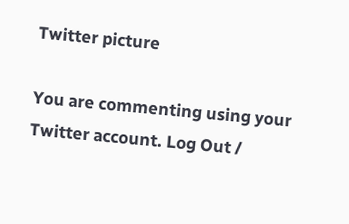Twitter picture

You are commenting using your Twitter account. Log Out /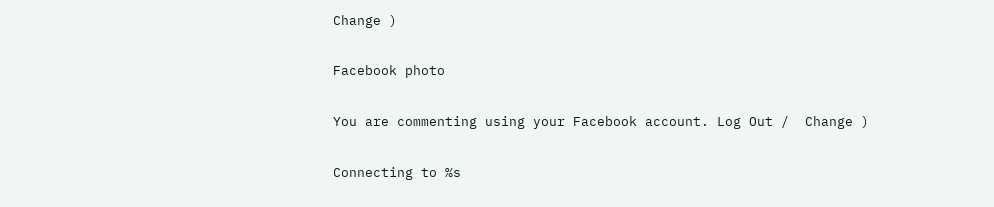Change )

Facebook photo

You are commenting using your Facebook account. Log Out /  Change )

Connecting to %s